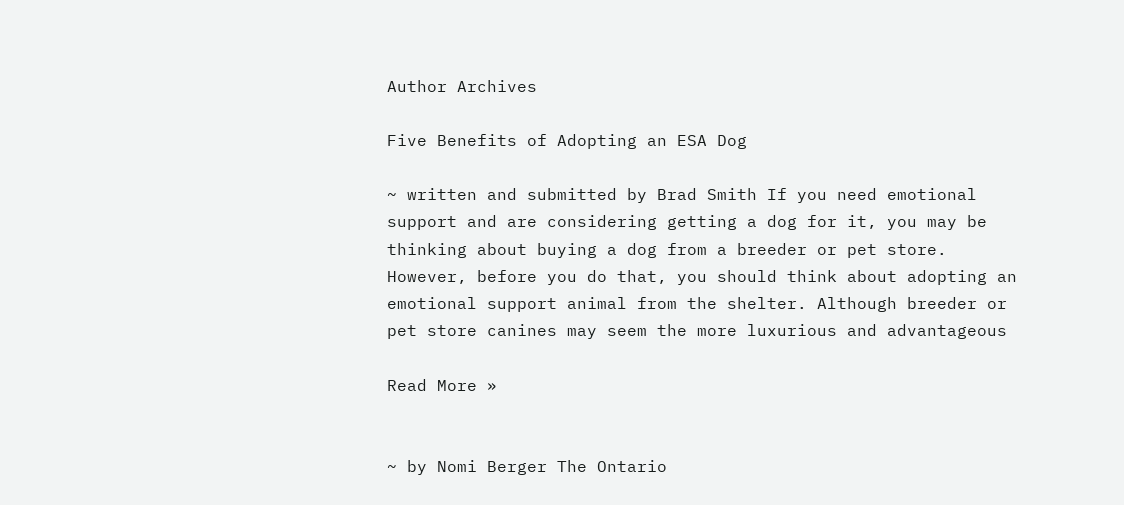Author Archives

Five Benefits of Adopting an ESA Dog

~ written and submitted by Brad Smith If you need emotional support and are considering getting a dog for it, you may be thinking about buying a dog from a breeder or pet store.  However, before you do that, you should think about adopting an emotional support animal from the shelter. Although breeder or pet store canines may seem the more luxurious and advantageous

Read More »


~ by Nomi Berger The Ontario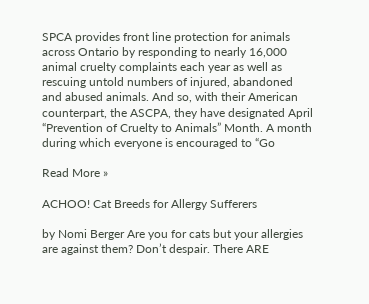SPCA provides front line protection for animals across Ontario by responding to nearly 16,000 animal cruelty complaints each year as well as rescuing untold numbers of injured, abandoned and abused animals. And so, with their American counterpart, the ASCPA, they have designated April “Prevention of Cruelty to Animals” Month. A month during which everyone is encouraged to “Go

Read More »

ACHOO! Cat Breeds for Allergy Sufferers

by Nomi Berger Are you for cats but your allergies are against them? Don’t despair. There ARE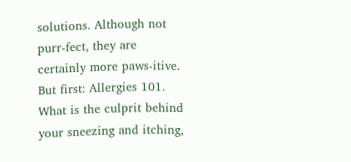solutions. Although not purr-fect, they are certainly more paws-itive. But first: Allergies 101. What is the culprit behind your sneezing and itching,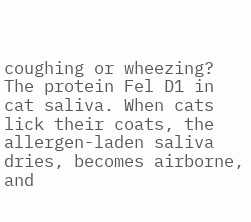coughing or wheezing? The protein Fel D1 in cat saliva. When cats lick their coats, the allergen-laden saliva dries, becomes airborne, and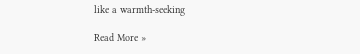like a warmth-seeking

Read More »